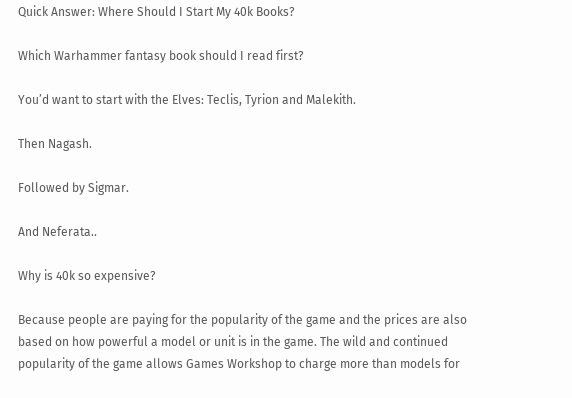Quick Answer: Where Should I Start My 40k Books?

Which Warhammer fantasy book should I read first?

You’d want to start with the Elves: Teclis, Tyrion and Malekith.

Then Nagash.

Followed by Sigmar.

And Neferata..

Why is 40k so expensive?

Because people are paying for the popularity of the game and the prices are also based on how powerful a model or unit is in the game. The wild and continued popularity of the game allows Games Workshop to charge more than models for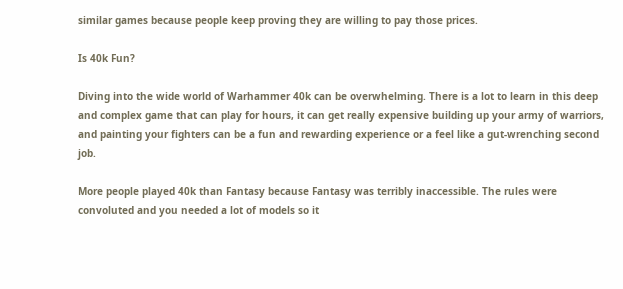similar games because people keep proving they are willing to pay those prices.

Is 40k Fun?

Diving into the wide world of Warhammer 40k can be overwhelming. There is a lot to learn in this deep and complex game that can play for hours, it can get really expensive building up your army of warriors, and painting your fighters can be a fun and rewarding experience or a feel like a gut-wrenching second job.

More people played 40k than Fantasy because Fantasy was terribly inaccessible. The rules were convoluted and you needed a lot of models so it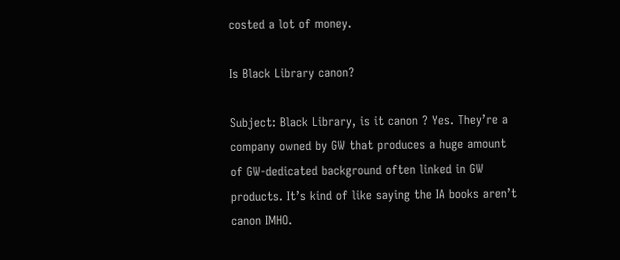costed a lot of money.

Is Black Library canon?

Subject: Black Library, is it canon ? Yes. They’re a company owned by GW that produces a huge amount of GW-dedicated background often linked in GW products. It’s kind of like saying the IA books aren’t canon IMHO.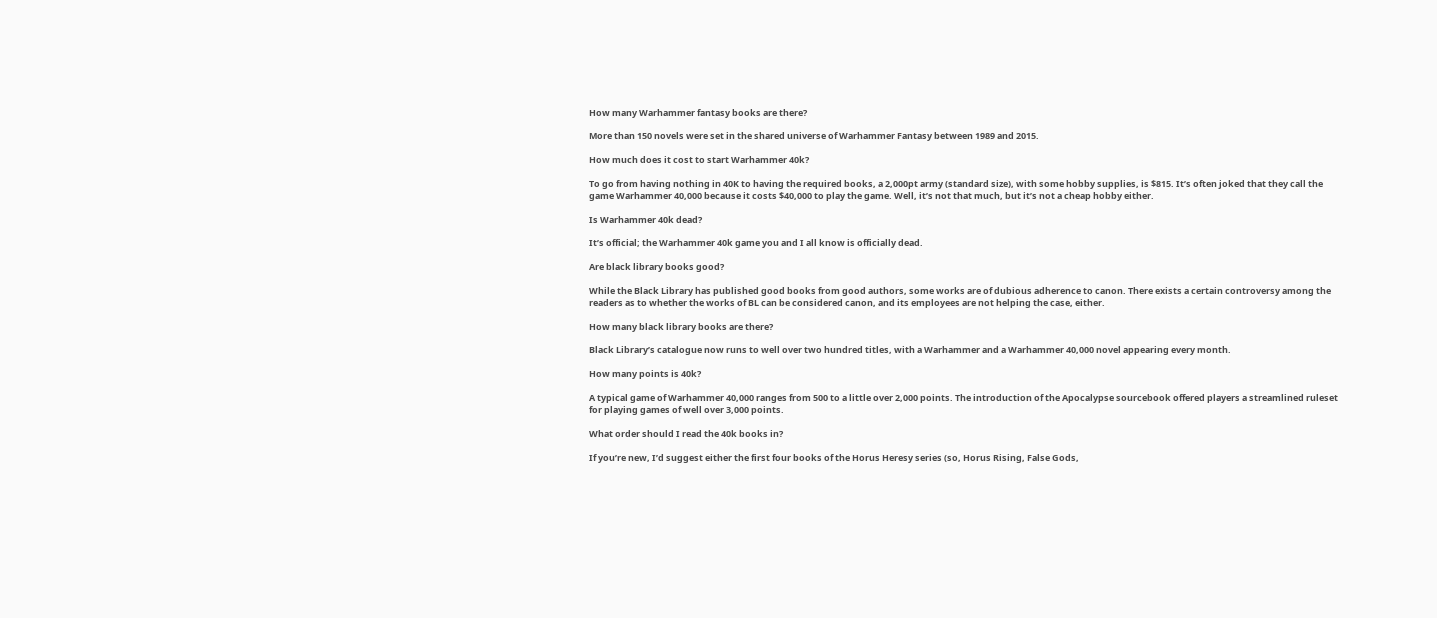How many Warhammer fantasy books are there?

More than 150 novels were set in the shared universe of Warhammer Fantasy between 1989 and 2015.

How much does it cost to start Warhammer 40k?

To go from having nothing in 40K to having the required books, a 2,000pt army (standard size), with some hobby supplies, is $815. It’s often joked that they call the game Warhammer 40,000 because it costs $40,000 to play the game. Well, it’s not that much, but it’s not a cheap hobby either.

Is Warhammer 40k dead?

It’s official; the Warhammer 40k game you and I all know is officially dead.

Are black library books good?

While the Black Library has published good books from good authors, some works are of dubious adherence to canon. There exists a certain controversy among the readers as to whether the works of BL can be considered canon, and its employees are not helping the case, either.

How many black library books are there?

Black Library’s catalogue now runs to well over two hundred titles, with a Warhammer and a Warhammer 40,000 novel appearing every month.

How many points is 40k?

A typical game of Warhammer 40,000 ranges from 500 to a little over 2,000 points. The introduction of the Apocalypse sourcebook offered players a streamlined ruleset for playing games of well over 3,000 points.

What order should I read the 40k books in?

If you’re new, I’d suggest either the first four books of the Horus Heresy series (so, Horus Rising, False Gods,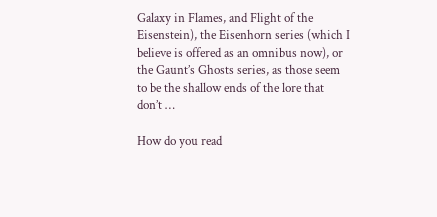Galaxy in Flames, and Flight of the Eisenstein), the Eisenhorn series (which I believe is offered as an omnibus now), or the Gaunt’s Ghosts series, as those seem to be the shallow ends of the lore that don’t …

How do you read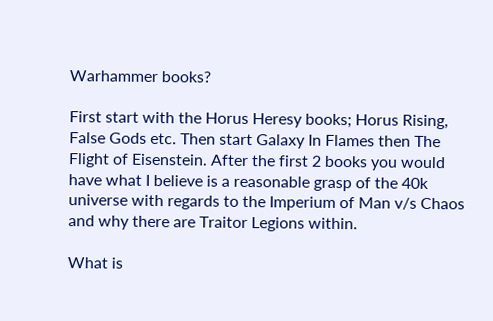Warhammer books?

First start with the Horus Heresy books; Horus Rising, False Gods etc. Then start Galaxy In Flames then The Flight of Eisenstein. After the first 2 books you would have what I believe is a reasonable grasp of the 40k universe with regards to the Imperium of Man v/s Chaos and why there are Traitor Legions within.

What is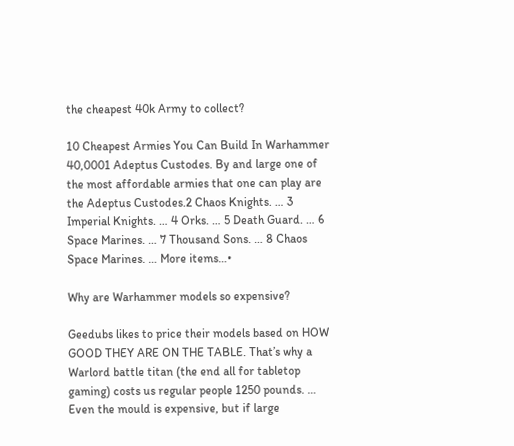the cheapest 40k Army to collect?

10 Cheapest Armies You Can Build In Warhammer 40,0001 Adeptus Custodes. By and large one of the most affordable armies that one can play are the Adeptus Custodes.2 Chaos Knights. … 3 Imperial Knights. … 4 Orks. … 5 Death Guard. … 6 Space Marines. … 7 Thousand Sons. … 8 Chaos Space Marines. … More items…•

Why are Warhammer models so expensive?

Geedubs likes to price their models based on HOW GOOD THEY ARE ON THE TABLE. That’s why a Warlord battle titan (the end all for tabletop gaming) costs us regular people 1250 pounds. … Even the mould is expensive, but if large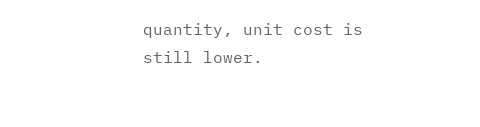quantity, unit cost is still lower.